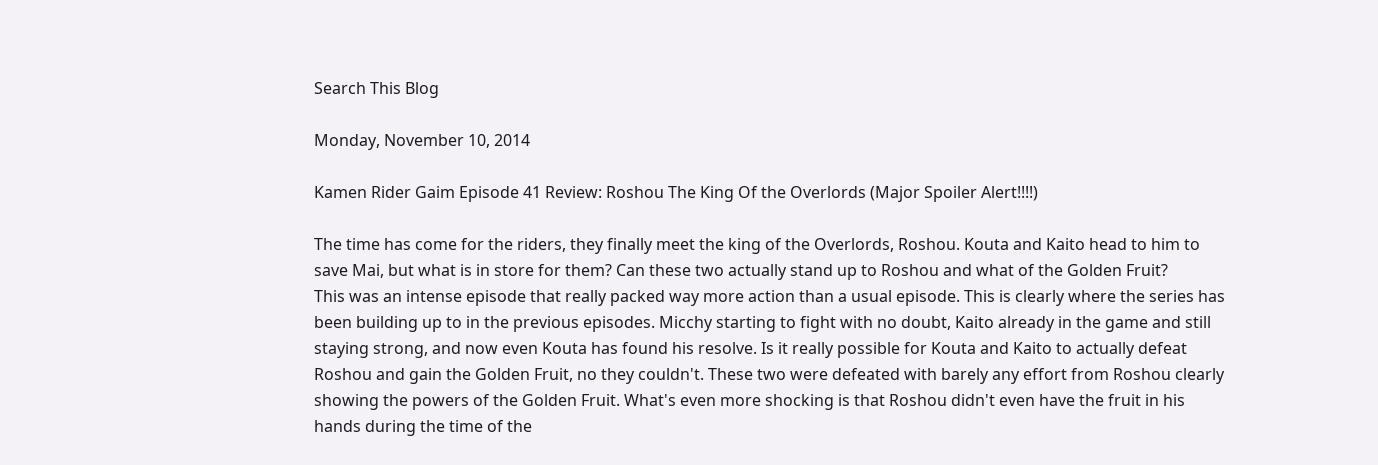Search This Blog

Monday, November 10, 2014

Kamen Rider Gaim Episode 41 Review: Roshou The King Of the Overlords (Major Spoiler Alert!!!!)

The time has come for the riders, they finally meet the king of the Overlords, Roshou. Kouta and Kaito head to him to save Mai, but what is in store for them? Can these two actually stand up to Roshou and what of the Golden Fruit?
This was an intense episode that really packed way more action than a usual episode. This is clearly where the series has been building up to in the previous episodes. Micchy starting to fight with no doubt, Kaito already in the game and still staying strong, and now even Kouta has found his resolve. Is it really possible for Kouta and Kaito to actually defeat Roshou and gain the Golden Fruit, no they couldn't. These two were defeated with barely any effort from Roshou clearly showing the powers of the Golden Fruit. What's even more shocking is that Roshou didn't even have the fruit in his hands during the time of the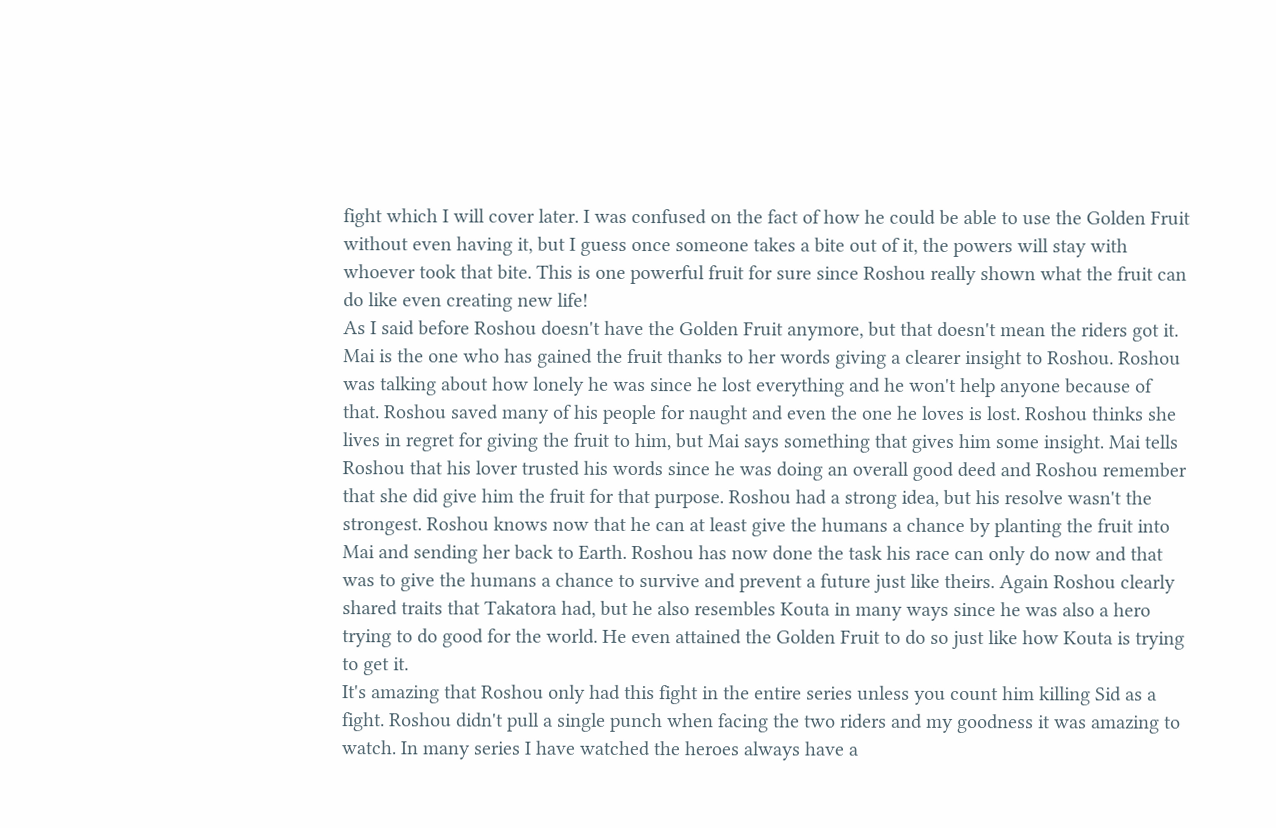fight which I will cover later. I was confused on the fact of how he could be able to use the Golden Fruit without even having it, but I guess once someone takes a bite out of it, the powers will stay with whoever took that bite. This is one powerful fruit for sure since Roshou really shown what the fruit can do like even creating new life!
As I said before Roshou doesn't have the Golden Fruit anymore, but that doesn't mean the riders got it. Mai is the one who has gained the fruit thanks to her words giving a clearer insight to Roshou. Roshou was talking about how lonely he was since he lost everything and he won't help anyone because of that. Roshou saved many of his people for naught and even the one he loves is lost. Roshou thinks she lives in regret for giving the fruit to him, but Mai says something that gives him some insight. Mai tells Roshou that his lover trusted his words since he was doing an overall good deed and Roshou remember that she did give him the fruit for that purpose. Roshou had a strong idea, but his resolve wasn't the strongest. Roshou knows now that he can at least give the humans a chance by planting the fruit into Mai and sending her back to Earth. Roshou has now done the task his race can only do now and that was to give the humans a chance to survive and prevent a future just like theirs. Again Roshou clearly shared traits that Takatora had, but he also resembles Kouta in many ways since he was also a hero trying to do good for the world. He even attained the Golden Fruit to do so just like how Kouta is trying to get it.
It's amazing that Roshou only had this fight in the entire series unless you count him killing Sid as a fight. Roshou didn't pull a single punch when facing the two riders and my goodness it was amazing to watch. In many series I have watched the heroes always have a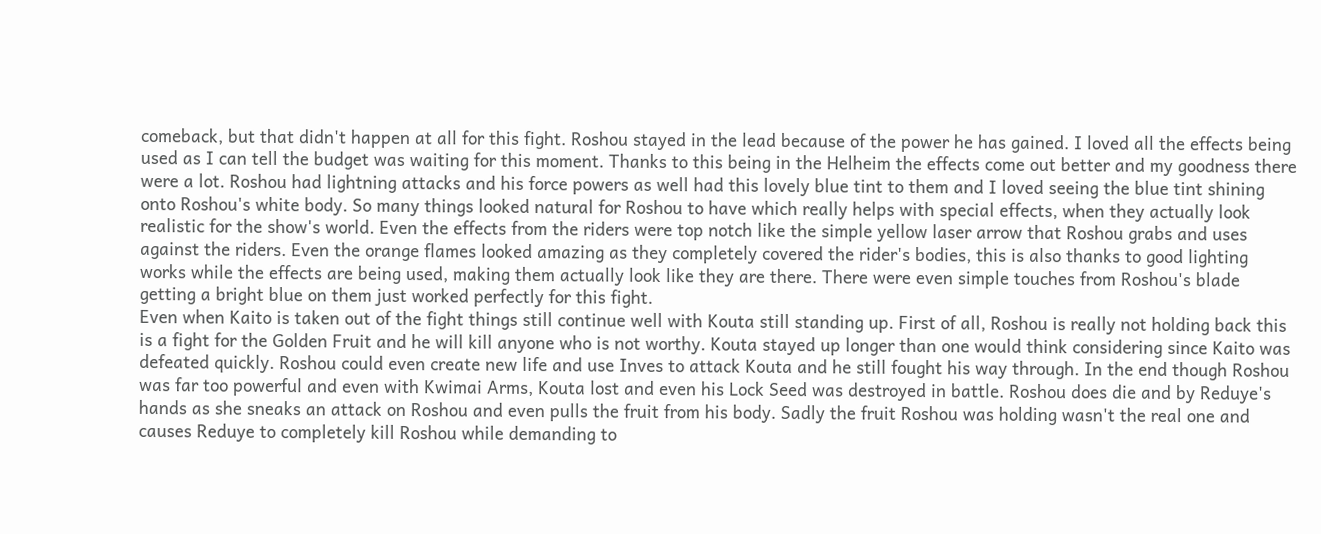comeback, but that didn't happen at all for this fight. Roshou stayed in the lead because of the power he has gained. I loved all the effects being used as I can tell the budget was waiting for this moment. Thanks to this being in the Helheim the effects come out better and my goodness there were a lot. Roshou had lightning attacks and his force powers as well had this lovely blue tint to them and I loved seeing the blue tint shining onto Roshou's white body. So many things looked natural for Roshou to have which really helps with special effects, when they actually look realistic for the show's world. Even the effects from the riders were top notch like the simple yellow laser arrow that Roshou grabs and uses against the riders. Even the orange flames looked amazing as they completely covered the rider's bodies, this is also thanks to good lighting works while the effects are being used, making them actually look like they are there. There were even simple touches from Roshou's blade getting a bright blue on them just worked perfectly for this fight.
Even when Kaito is taken out of the fight things still continue well with Kouta still standing up. First of all, Roshou is really not holding back this is a fight for the Golden Fruit and he will kill anyone who is not worthy. Kouta stayed up longer than one would think considering since Kaito was defeated quickly. Roshou could even create new life and use Inves to attack Kouta and he still fought his way through. In the end though Roshou was far too powerful and even with Kwimai Arms, Kouta lost and even his Lock Seed was destroyed in battle. Roshou does die and by Reduye's hands as she sneaks an attack on Roshou and even pulls the fruit from his body. Sadly the fruit Roshou was holding wasn't the real one and causes Reduye to completely kill Roshou while demanding to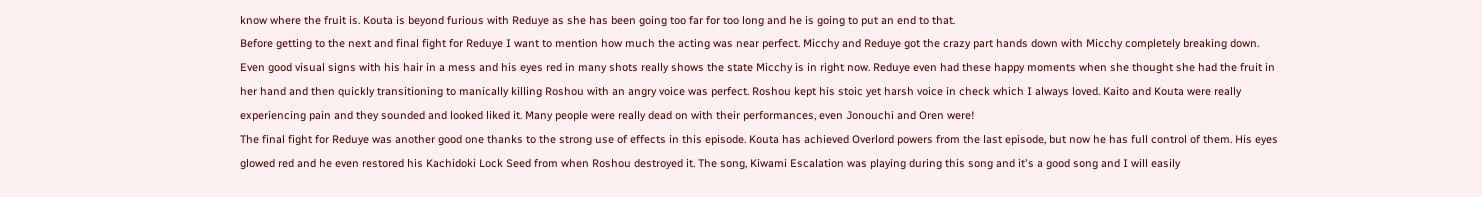know where the fruit is. Kouta is beyond furious with Reduye as she has been going too far for too long and he is going to put an end to that.
Before getting to the next and final fight for Reduye I want to mention how much the acting was near perfect. Micchy and Reduye got the crazy part hands down with Micchy completely breaking down. Even good visual signs with his hair in a mess and his eyes red in many shots really shows the state Micchy is in right now. Reduye even had these happy moments when she thought she had the fruit in her hand and then quickly transitioning to manically killing Roshou with an angry voice was perfect. Roshou kept his stoic yet harsh voice in check which I always loved. Kaito and Kouta were really experiencing pain and they sounded and looked liked it. Many people were really dead on with their performances, even Jonouchi and Oren were!
The final fight for Reduye was another good one thanks to the strong use of effects in this episode. Kouta has achieved Overlord powers from the last episode, but now he has full control of them. His eyes glowed red and he even restored his Kachidoki Lock Seed from when Roshou destroyed it. The song, Kiwami Escalation was playing during this song and it's a good song and I will easily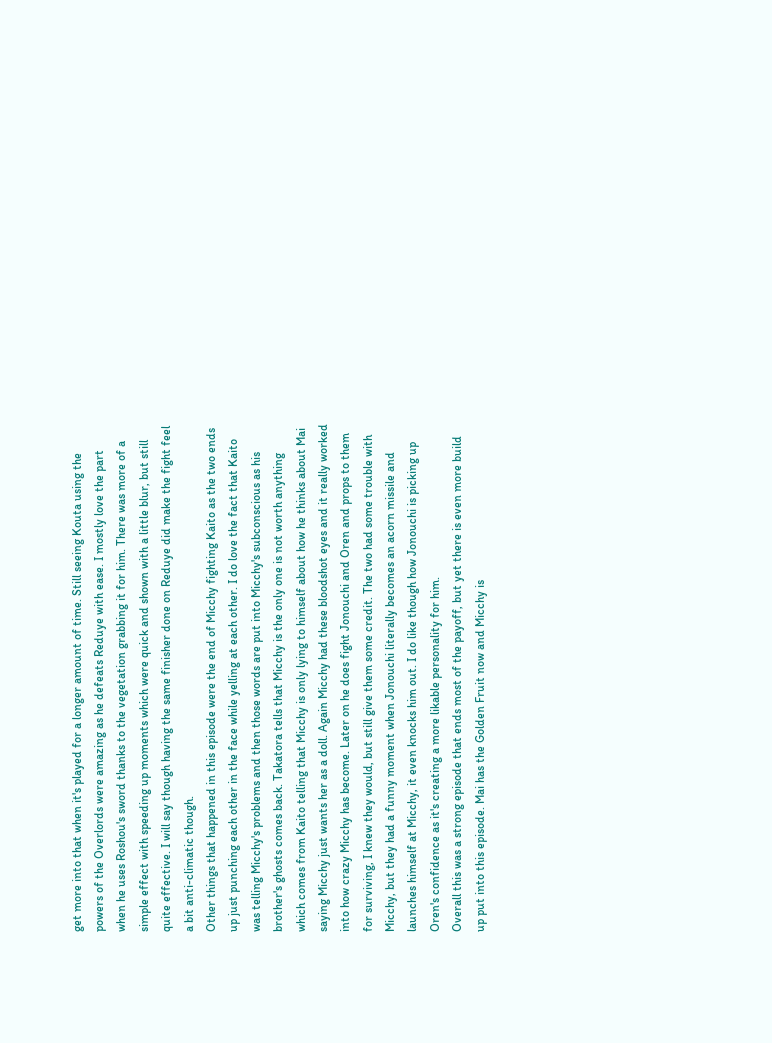get more into that when it's played for a longer amount of time. Still seeing Kouta using the powers of the Overlords were amazing as he defeats Reduye with ease. I mostly love the part when he uses Roshou's sword thanks to the vegetation grabbing it for him. There was more of a simple effect with speeding up moments which were quick and shown with a little blur, but still quite effective. I will say though having the same finisher done on Reduye did make the fight feel a bit anti-climatic though.
Other things that happened in this episode were the end of Micchy fighting Kaito as the two ends up just punching each other in the face while yelling at each other. I do love the fact that Kaito was telling Micchy's problems and then those words are put into Micchy's subconscious as his brother's ghosts comes back. Takatora tells that Micchy is the only one is not worth anything which comes from Kaito telling that Micchy is only lying to himself about how he thinks about Mai saying Micchy just wants her as a doll. Again Micchy had these bloodshot eyes and it really worked into how crazy Micchy has become. Later on he does fight Jonouchi and Oren and props to them for surviving, I knew they would, but still give them some credit. The two had some trouble with Micchy, but they had a funny moment when Jonouchi literally becomes an acorn missile and launches himself at Micchy, it even knocks him out. I do like though how Jonouchi is picking up Oren's confidence as it's creating a more likable personality for him.
Overall this was a strong episode that ends most of the payoff, but yet there is even more build up put into this episode. Mai has the Golden Fruit now and Micchy is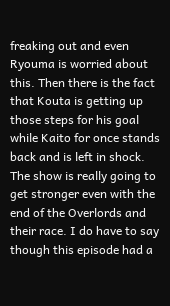freaking out and even Ryouma is worried about this. Then there is the fact that Kouta is getting up those steps for his goal while Kaito for once stands back and is left in shock. The show is really going to get stronger even with the end of the Overlords and their race. I do have to say though this episode had a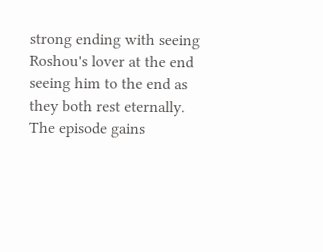strong ending with seeing Roshou's lover at the end seeing him to the end as they both rest eternally. The episode gains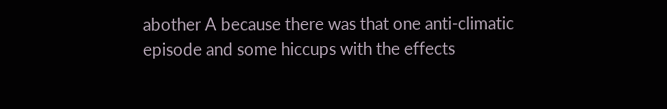abother A because there was that one anti-climatic episode and some hiccups with the effects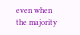even when the majority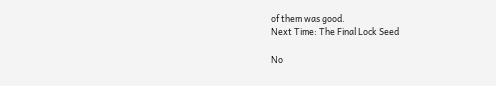of them was good.
Next Time: The Final Lock Seed

No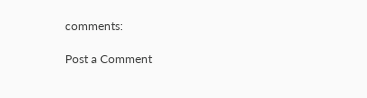comments:

Post a Comment